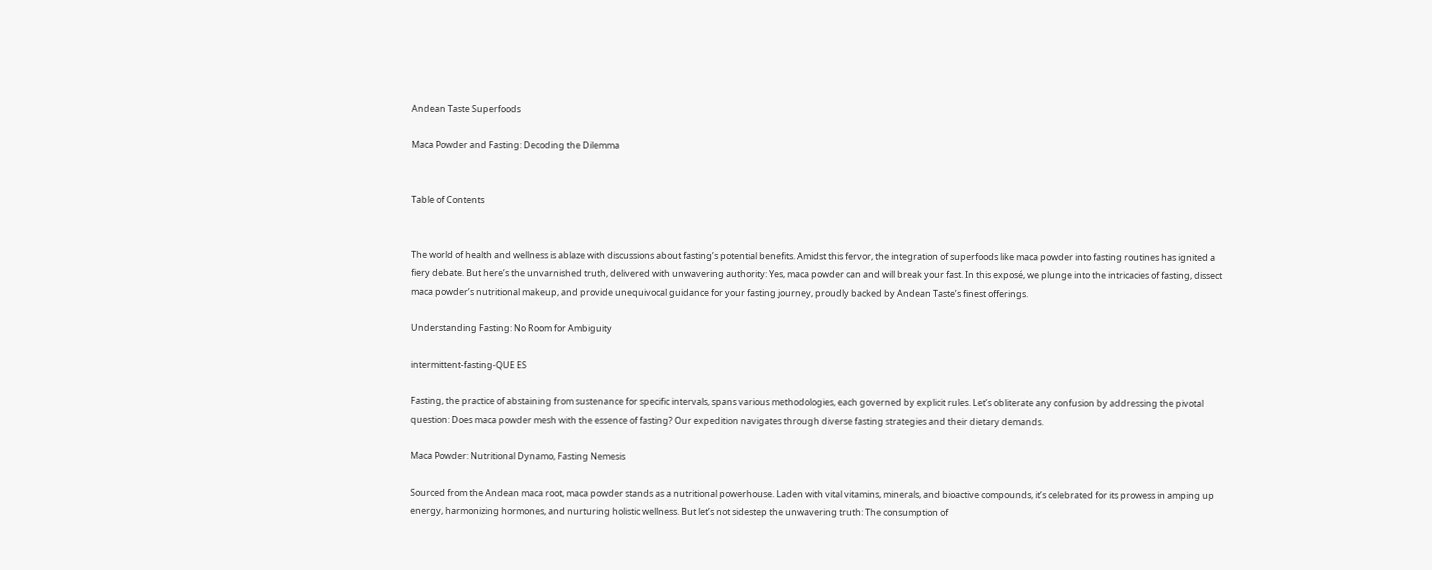Andean Taste Superfoods

Maca Powder and Fasting: Decoding the Dilemma


Table of Contents


The world of health and wellness is ablaze with discussions about fasting’s potential benefits. Amidst this fervor, the integration of superfoods like maca powder into fasting routines has ignited a fiery debate. But here’s the unvarnished truth, delivered with unwavering authority: Yes, maca powder can and will break your fast. In this exposé, we plunge into the intricacies of fasting, dissect maca powder’s nutritional makeup, and provide unequivocal guidance for your fasting journey, proudly backed by Andean Taste’s finest offerings.

Understanding Fasting: No Room for Ambiguity

intermittent-fasting-QUE ES

Fasting, the practice of abstaining from sustenance for specific intervals, spans various methodologies, each governed by explicit rules. Let’s obliterate any confusion by addressing the pivotal question: Does maca powder mesh with the essence of fasting? Our expedition navigates through diverse fasting strategies and their dietary demands.

Maca Powder: Nutritional Dynamo, Fasting Nemesis

Sourced from the Andean maca root, maca powder stands as a nutritional powerhouse. Laden with vital vitamins, minerals, and bioactive compounds, it’s celebrated for its prowess in amping up energy, harmonizing hormones, and nurturing holistic wellness. But let’s not sidestep the unwavering truth: The consumption of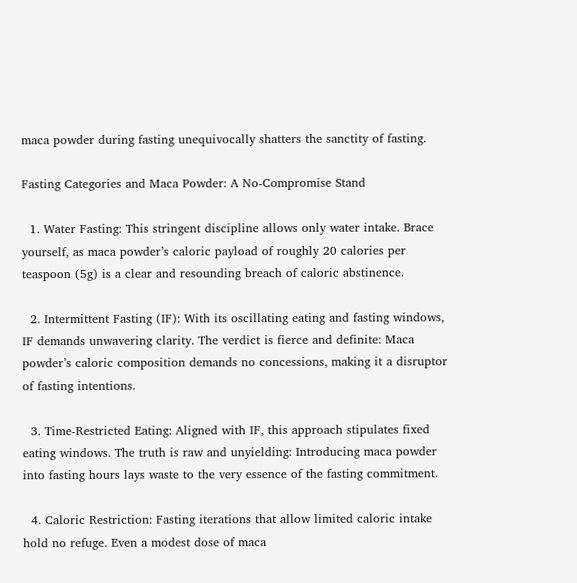maca powder during fasting unequivocally shatters the sanctity of fasting.

Fasting Categories and Maca Powder: A No-Compromise Stand

  1. Water Fasting: This stringent discipline allows only water intake. Brace yourself, as maca powder’s caloric payload of roughly 20 calories per teaspoon (5g) is a clear and resounding breach of caloric abstinence.

  2. Intermittent Fasting (IF): With its oscillating eating and fasting windows, IF demands unwavering clarity. The verdict is fierce and definite: Maca powder’s caloric composition demands no concessions, making it a disruptor of fasting intentions.

  3. Time-Restricted Eating: Aligned with IF, this approach stipulates fixed eating windows. The truth is raw and unyielding: Introducing maca powder into fasting hours lays waste to the very essence of the fasting commitment.

  4. Caloric Restriction: Fasting iterations that allow limited caloric intake hold no refuge. Even a modest dose of maca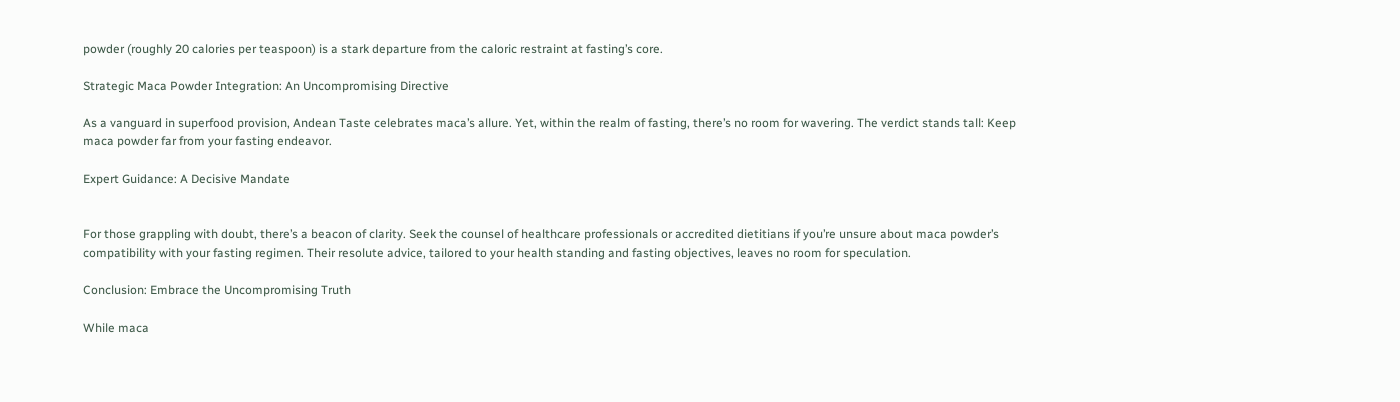powder (roughly 20 calories per teaspoon) is a stark departure from the caloric restraint at fasting’s core.

Strategic Maca Powder Integration: An Uncompromising Directive

As a vanguard in superfood provision, Andean Taste celebrates maca’s allure. Yet, within the realm of fasting, there’s no room for wavering. The verdict stands tall: Keep maca powder far from your fasting endeavor.

Expert Guidance: A Decisive Mandate


For those grappling with doubt, there’s a beacon of clarity. Seek the counsel of healthcare professionals or accredited dietitians if you’re unsure about maca powder’s compatibility with your fasting regimen. Their resolute advice, tailored to your health standing and fasting objectives, leaves no room for speculation.

Conclusion: Embrace the Uncompromising Truth

While maca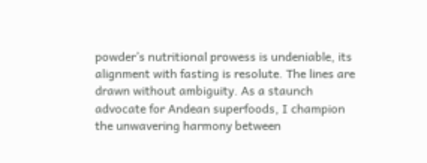powder’s nutritional prowess is undeniable, its alignment with fasting is resolute. The lines are drawn without ambiguity. As a staunch advocate for Andean superfoods, I champion the unwavering harmony between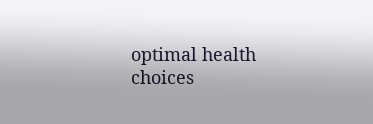optimal health choices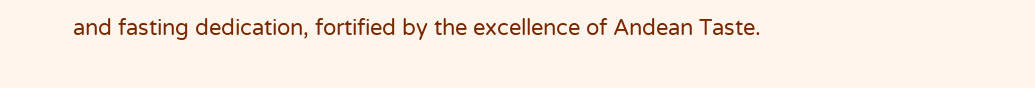and fasting dedication, fortified by the excellence of Andean Taste.